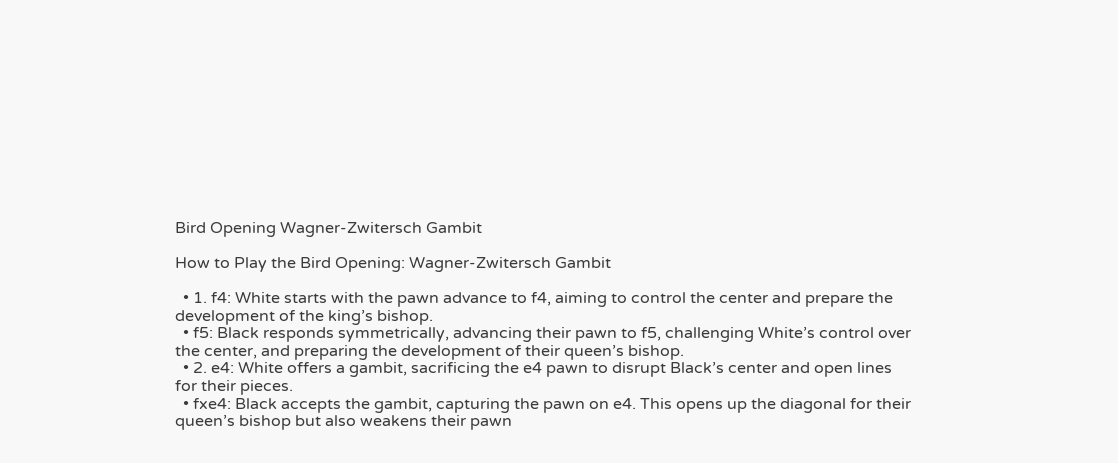Bird Opening Wagner-Zwitersch Gambit

How to Play the Bird Opening: Wagner-Zwitersch Gambit

  • 1. f4: White starts with the pawn advance to f4, aiming to control the center and prepare the development of the king’s bishop.
  • f5: Black responds symmetrically, advancing their pawn to f5, challenging White’s control over the center, and preparing the development of their queen’s bishop.
  • 2. e4: White offers a gambit, sacrificing the e4 pawn to disrupt Black’s center and open lines for their pieces.
  • fxe4: Black accepts the gambit, capturing the pawn on e4. This opens up the diagonal for their queen’s bishop but also weakens their pawn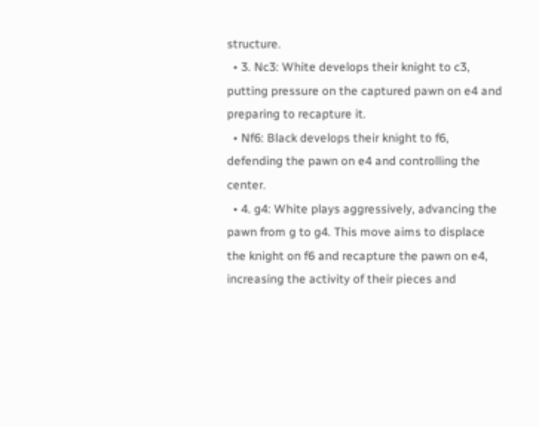structure.
  • 3. Nc3: White develops their knight to c3, putting pressure on the captured pawn on e4 and preparing to recapture it.
  • Nf6: Black develops their knight to f6, defending the pawn on e4 and controlling the center.
  • 4. g4: White plays aggressively, advancing the pawn from g to g4. This move aims to displace the knight on f6 and recapture the pawn on e4, increasing the activity of their pieces and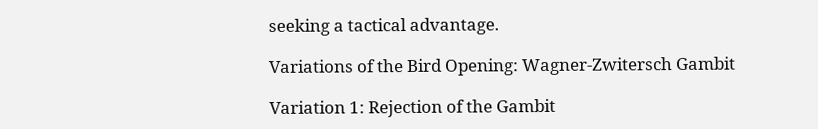seeking a tactical advantage.

Variations of the Bird Opening: Wagner-Zwitersch Gambit

Variation 1: Rejection of the Gambit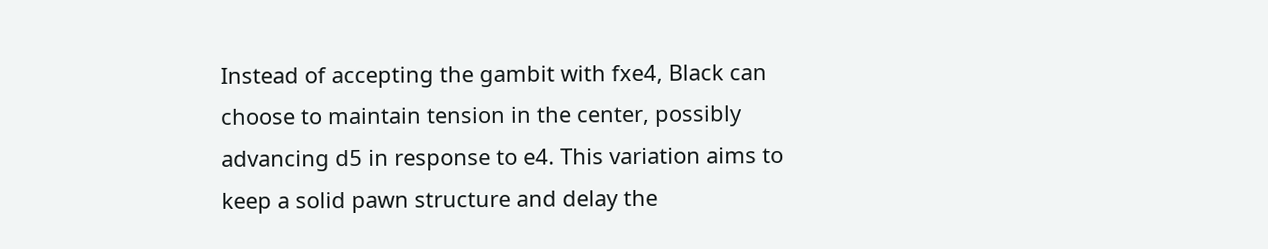Instead of accepting the gambit with fxe4, Black can choose to maintain tension in the center, possibly advancing d5 in response to e4. This variation aims to keep a solid pawn structure and delay the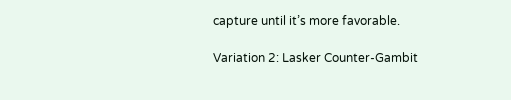capture until it’s more favorable.

Variation 2: Lasker Counter-Gambit